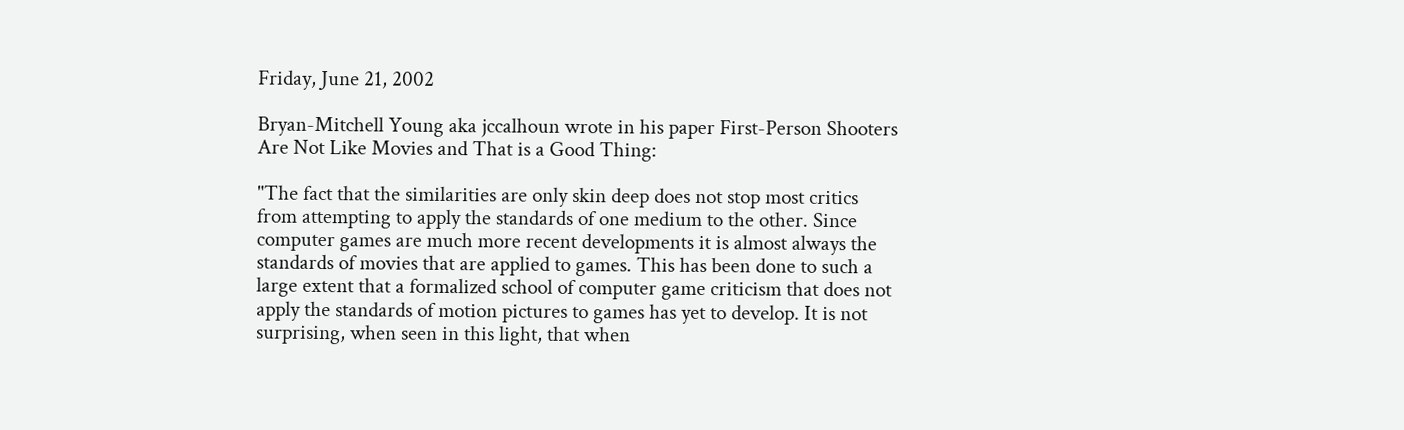Friday, June 21, 2002

Bryan-Mitchell Young aka jccalhoun wrote in his paper First-Person Shooters Are Not Like Movies and That is a Good Thing:

"The fact that the similarities are only skin deep does not stop most critics from attempting to apply the standards of one medium to the other. Since computer games are much more recent developments it is almost always the standards of movies that are applied to games. This has been done to such a large extent that a formalized school of computer game criticism that does not apply the standards of motion pictures to games has yet to develop. It is not surprising, when seen in this light, that when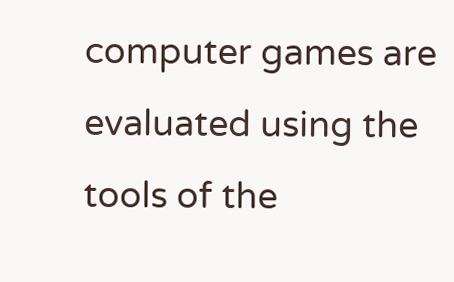computer games are evaluated using the tools of the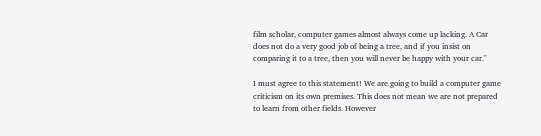film scholar, computer games almost always come up lacking. A Car does not do a very good job of being a tree, and if you insist on comparing it to a tree, then you will never be happy with your car."

I must agree to this statement! We are going to build a computer game criticism on its own premises. This does not mean we are not prepared to learn from other fields. However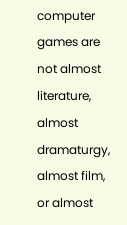computer games are not almost literature, almost dramaturgy, almost film, or almost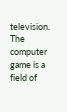television. The computer game is a field of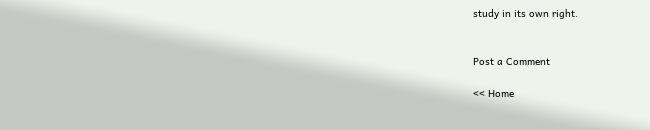study in its own right.


Post a Comment

<< Home